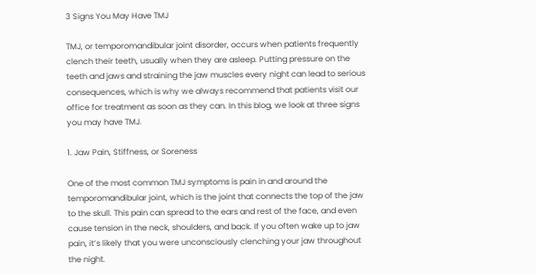3 Signs You May Have TMJ

TMJ, or temporomandibular joint disorder, occurs when patients frequently clench their teeth, usually when they are asleep. Putting pressure on the teeth and jaws and straining the jaw muscles every night can lead to serious consequences, which is why we always recommend that patients visit our office for treatment as soon as they can. In this blog, we look at three signs you may have TMJ.

1. Jaw Pain, Stiffness, or Soreness

One of the most common TMJ symptoms is pain in and around the temporomandibular joint, which is the joint that connects the top of the jaw to the skull. This pain can spread to the ears and rest of the face, and even cause tension in the neck, shoulders, and back. If you often wake up to jaw pain, it’s likely that you were unconsciously clenching your jaw throughout the night.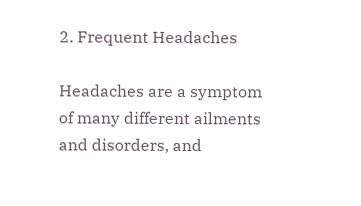2. Frequent Headaches

Headaches are a symptom of many different ailments and disorders, and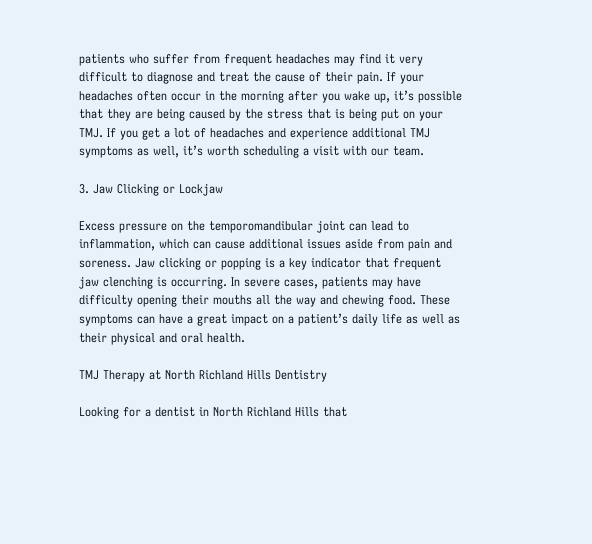patients who suffer from frequent headaches may find it very difficult to diagnose and treat the cause of their pain. If your headaches often occur in the morning after you wake up, it’s possible that they are being caused by the stress that is being put on your TMJ. If you get a lot of headaches and experience additional TMJ symptoms as well, it’s worth scheduling a visit with our team.

3. Jaw Clicking or Lockjaw

Excess pressure on the temporomandibular joint can lead to inflammation, which can cause additional issues aside from pain and soreness. Jaw clicking or popping is a key indicator that frequent jaw clenching is occurring. In severe cases, patients may have difficulty opening their mouths all the way and chewing food. These symptoms can have a great impact on a patient’s daily life as well as their physical and oral health.

TMJ Therapy at North Richland Hills Dentistry

Looking for a dentist in North Richland Hills that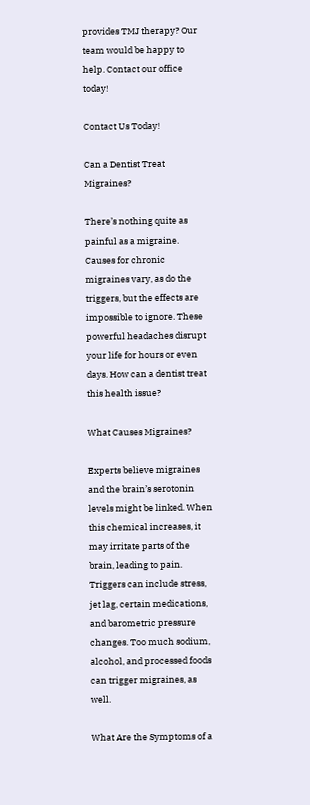provides TMJ therapy? Our team would be happy to help. Contact our office today!

Contact Us Today!

Can a Dentist Treat Migraines?

There’s nothing quite as painful as a migraine. Causes for chronic migraines vary, as do the triggers, but the effects are impossible to ignore. These powerful headaches disrupt your life for hours or even days. How can a dentist treat this health issue?

What Causes Migraines?

Experts believe migraines and the brain’s serotonin levels might be linked. When this chemical increases, it may irritate parts of the brain, leading to pain. Triggers can include stress, jet lag, certain medications, and barometric pressure changes. Too much sodium, alcohol, and processed foods can trigger migraines, as well.

What Are the Symptoms of a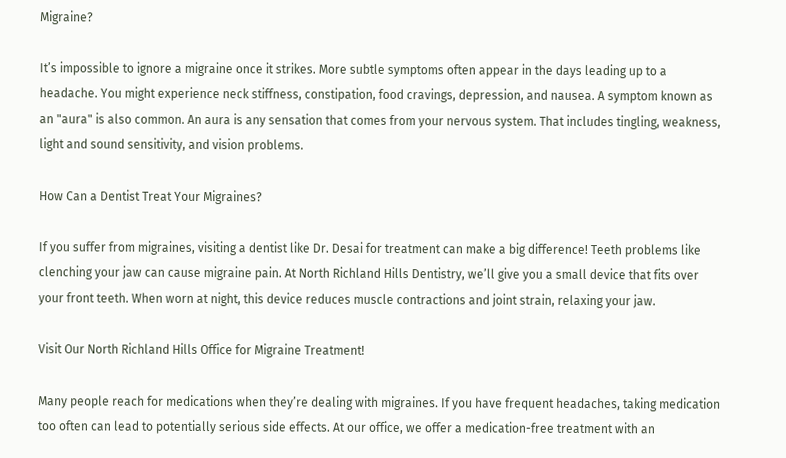Migraine?

It’s impossible to ignore a migraine once it strikes. More subtle symptoms often appear in the days leading up to a headache. You might experience neck stiffness, constipation, food cravings, depression, and nausea. A symptom known as an "aura" is also common. An aura is any sensation that comes from your nervous system. That includes tingling, weakness, light and sound sensitivity, and vision problems.

How Can a Dentist Treat Your Migraines?

If you suffer from migraines, visiting a dentist like Dr. Desai for treatment can make a big difference! Teeth problems like clenching your jaw can cause migraine pain. At North Richland Hills Dentistry, we’ll give you a small device that fits over your front teeth. When worn at night, this device reduces muscle contractions and joint strain, relaxing your jaw.

Visit Our North Richland Hills Office for Migraine Treatment!

Many people reach for medications when they’re dealing with migraines. If you have frequent headaches, taking medication too often can lead to potentially serious side effects. At our office, we offer a medication-free treatment with an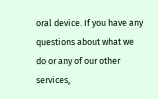oral device. If you have any questions about what we do or any of our other services,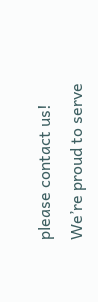please contact us! We’re proud to serve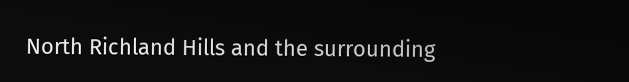North Richland Hills and the surrounding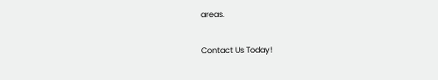areas.

Contact Us Today!